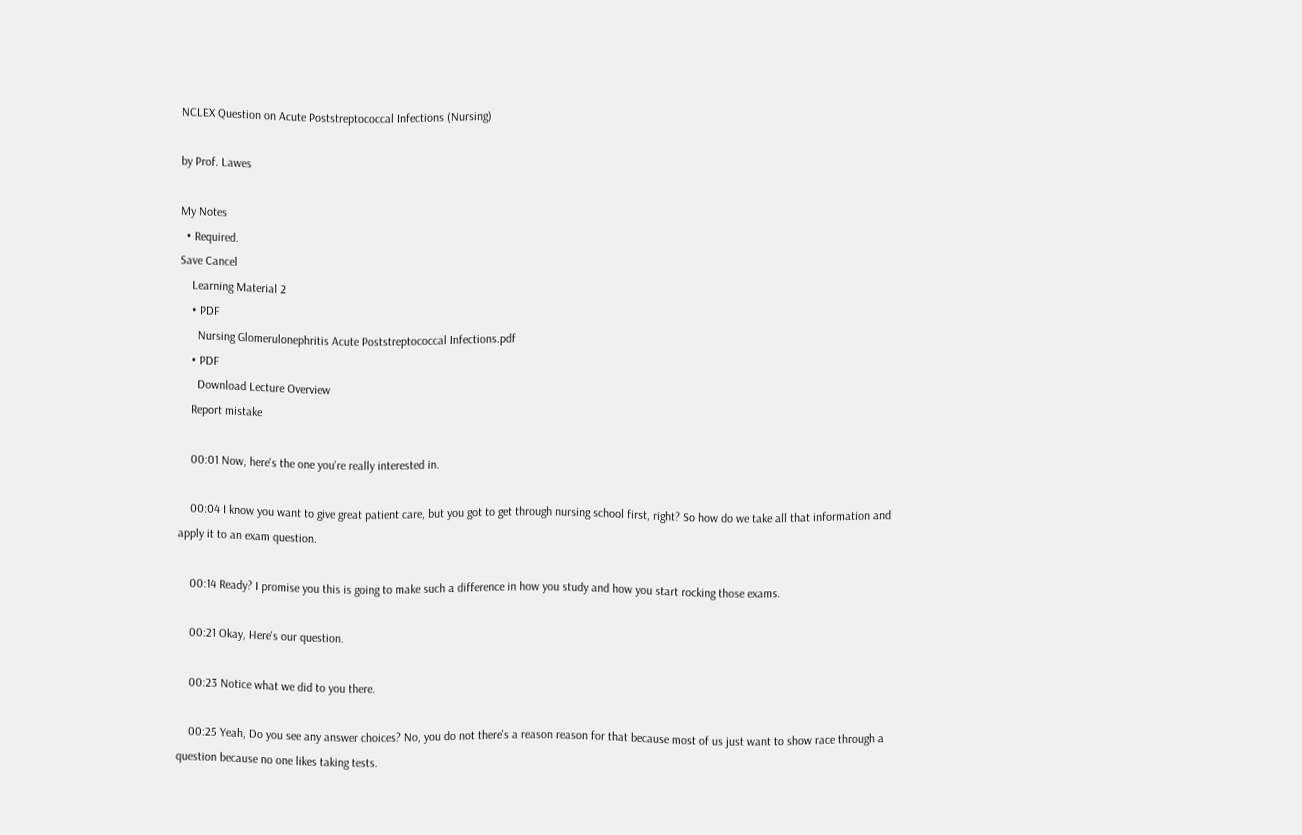NCLEX Question on Acute Poststreptococcal Infections (Nursing)

by Prof. Lawes

My Notes
  • Required.
Save Cancel
    Learning Material 2
    • PDF
      Nursing Glomerulonephritis Acute Poststreptococcal Infections.pdf
    • PDF
      Download Lecture Overview
    Report mistake

    00:01 Now, here's the one you're really interested in.

    00:04 I know you want to give great patient care, but you got to get through nursing school first, right? So how do we take all that information and apply it to an exam question.

    00:14 Ready? I promise you this is going to make such a difference in how you study and how you start rocking those exams.

    00:21 Okay, Here's our question.

    00:23 Notice what we did to you there.

    00:25 Yeah, Do you see any answer choices? No, you do not there's a reason reason for that because most of us just want to show race through a question because no one likes taking tests.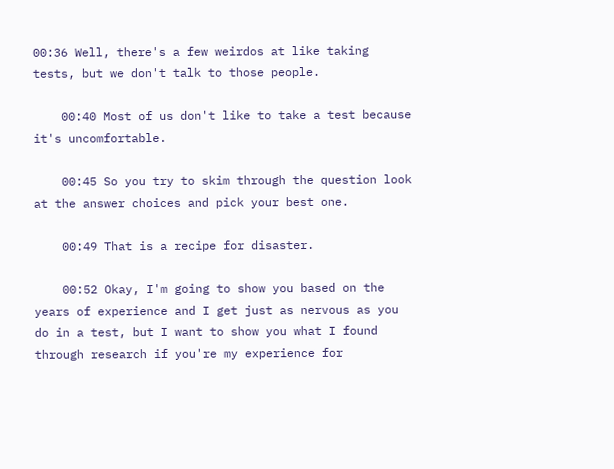00:36 Well, there's a few weirdos at like taking tests, but we don't talk to those people.

    00:40 Most of us don't like to take a test because it's uncomfortable.

    00:45 So you try to skim through the question look at the answer choices and pick your best one.

    00:49 That is a recipe for disaster.

    00:52 Okay, I'm going to show you based on the years of experience and I get just as nervous as you do in a test, but I want to show you what I found through research if you're my experience for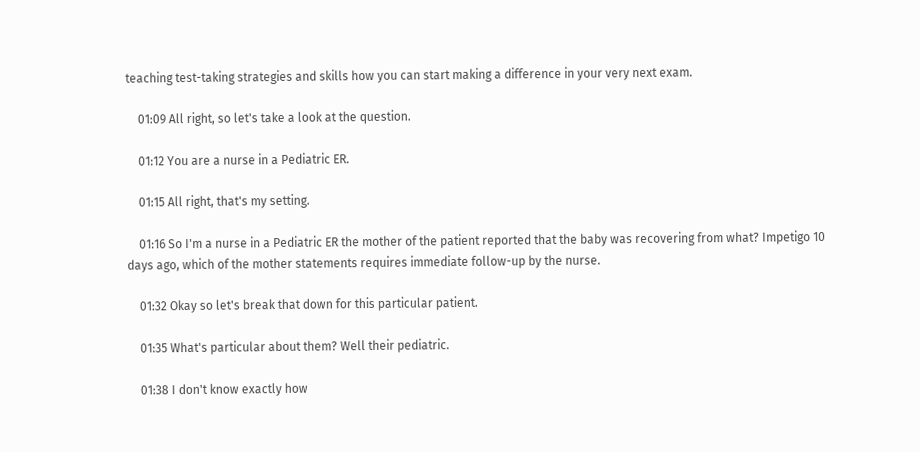teaching test-taking strategies and skills how you can start making a difference in your very next exam.

    01:09 All right, so let's take a look at the question.

    01:12 You are a nurse in a Pediatric ER.

    01:15 All right, that's my setting.

    01:16 So I'm a nurse in a Pediatric ER the mother of the patient reported that the baby was recovering from what? Impetigo 10 days ago, which of the mother statements requires immediate follow-up by the nurse.

    01:32 Okay so let's break that down for this particular patient.

    01:35 What's particular about them? Well their pediatric.

    01:38 I don't know exactly how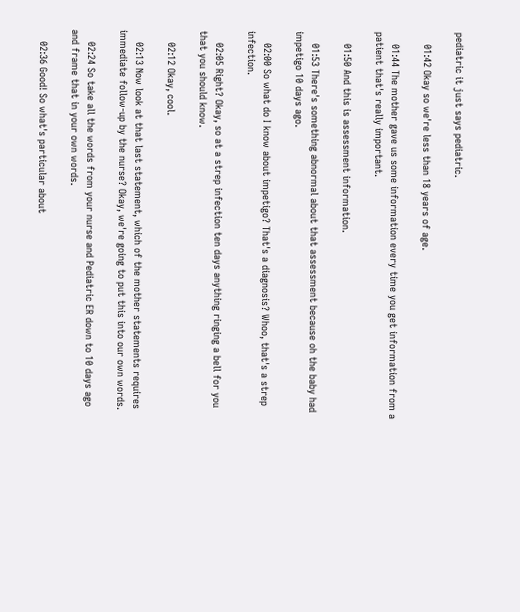pediatric it just says pediatric.

    01:42 Okay so we're less than 18 years of age.

    01:44 The mother gave us some information every time you get information from a patient that's really important.

    01:50 And this is assessment information.

    01:53 There's something abnormal about that assessment because oh the baby had impetigo 10 days ago.

    02:00 So what do I know about impetigo? That's a diagnosis? Whoo, that's a strep infection.

    02:05 Right? Okay, so at a strep infection ten days anything ringing a bell for you that you should know.

    02:12 Okay, cool.

    02:13 Now look at that last statement, which of the mother statements requires immediate follow-up by the nurse? Okay, we're going to put this into our own words.

    02:24 So take all the words from your nurse and Pediatric ER down to 10 days ago and frame that in your own words.

    02:36 Good! So what's particular about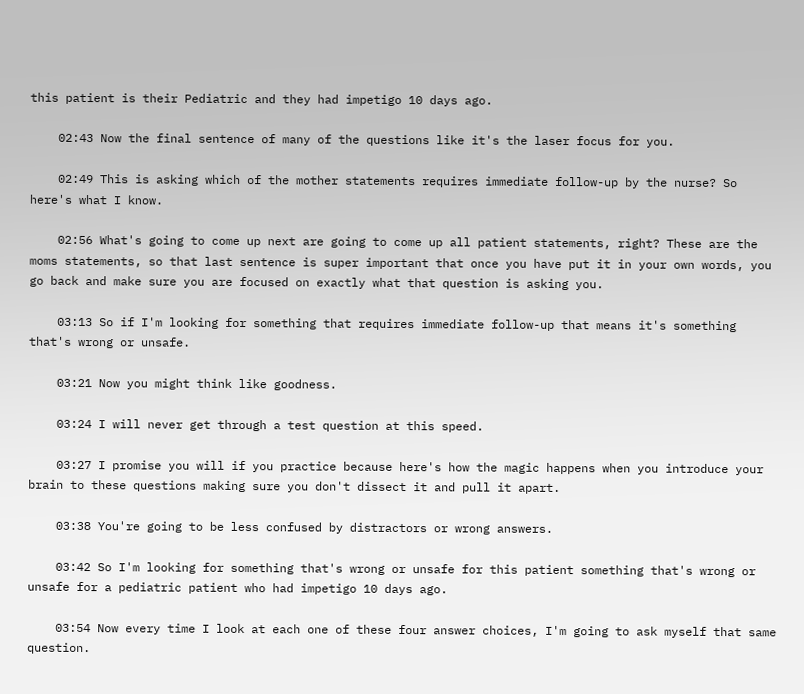this patient is their Pediatric and they had impetigo 10 days ago.

    02:43 Now the final sentence of many of the questions like it's the laser focus for you.

    02:49 This is asking which of the mother statements requires immediate follow-up by the nurse? So here's what I know.

    02:56 What's going to come up next are going to come up all patient statements, right? These are the moms statements, so that last sentence is super important that once you have put it in your own words, you go back and make sure you are focused on exactly what that question is asking you.

    03:13 So if I'm looking for something that requires immediate follow-up that means it's something that's wrong or unsafe.

    03:21 Now you might think like goodness.

    03:24 I will never get through a test question at this speed.

    03:27 I promise you will if you practice because here's how the magic happens when you introduce your brain to these questions making sure you don't dissect it and pull it apart.

    03:38 You're going to be less confused by distractors or wrong answers.

    03:42 So I'm looking for something that's wrong or unsafe for this patient something that's wrong or unsafe for a pediatric patient who had impetigo 10 days ago.

    03:54 Now every time I look at each one of these four answer choices, I'm going to ask myself that same question.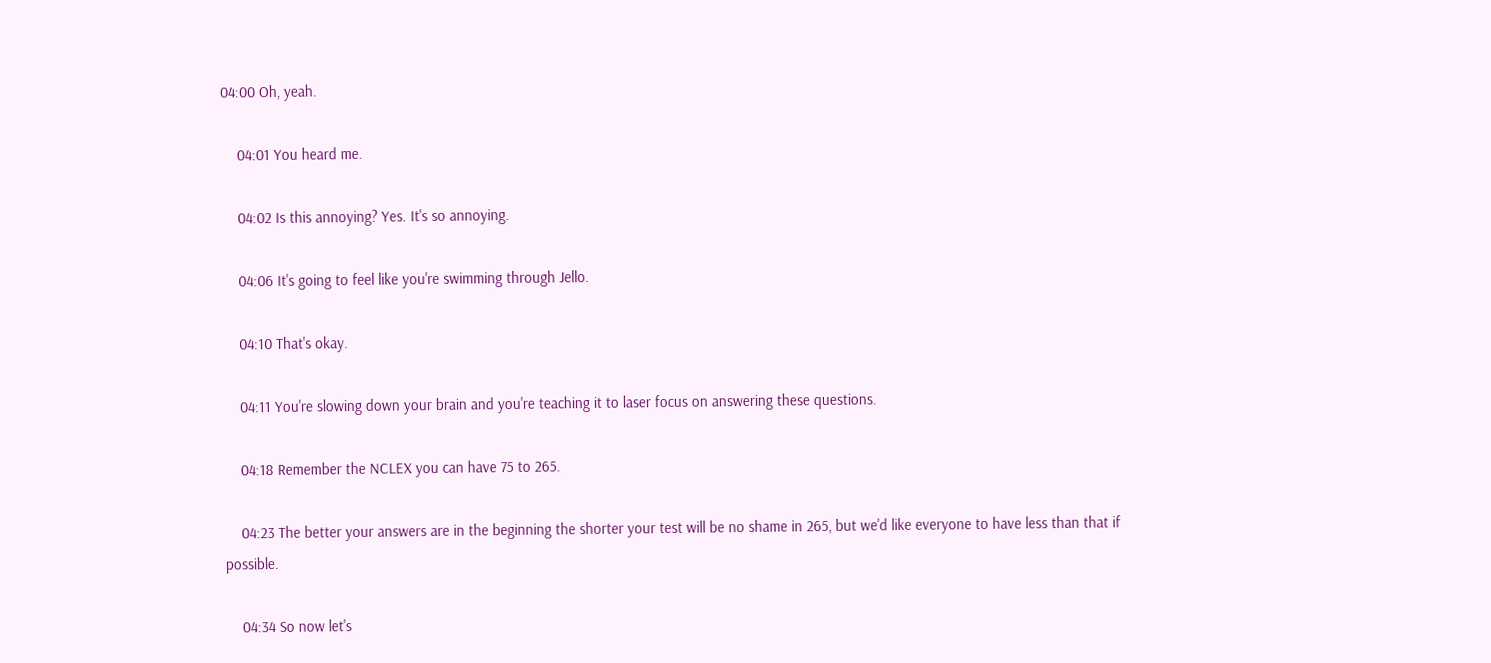04:00 Oh, yeah.

    04:01 You heard me.

    04:02 Is this annoying? Yes. It's so annoying.

    04:06 It's going to feel like you're swimming through Jello.

    04:10 That's okay.

    04:11 You're slowing down your brain and you're teaching it to laser focus on answering these questions.

    04:18 Remember the NCLEX you can have 75 to 265.

    04:23 The better your answers are in the beginning the shorter your test will be no shame in 265, but we'd like everyone to have less than that if possible.

    04:34 So now let's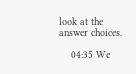look at the answer choices.

    04:35 We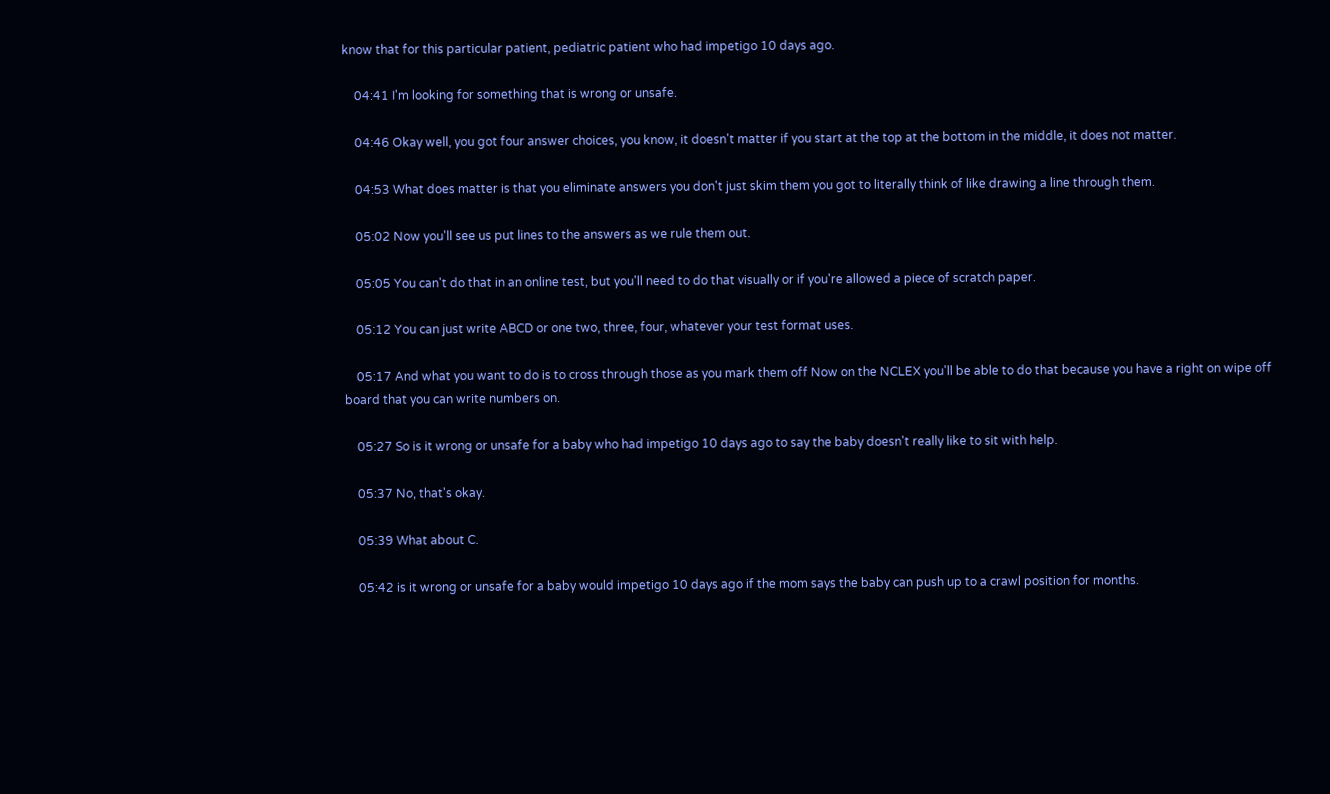know that for this particular patient, pediatric patient who had impetigo 10 days ago.

    04:41 I'm looking for something that is wrong or unsafe.

    04:46 Okay well, you got four answer choices, you know, it doesn't matter if you start at the top at the bottom in the middle, it does not matter.

    04:53 What does matter is that you eliminate answers you don't just skim them you got to literally think of like drawing a line through them.

    05:02 Now you'll see us put lines to the answers as we rule them out.

    05:05 You can't do that in an online test, but you'll need to do that visually or if you're allowed a piece of scratch paper.

    05:12 You can just write ABCD or one two, three, four, whatever your test format uses.

    05:17 And what you want to do is to cross through those as you mark them off Now on the NCLEX you'll be able to do that because you have a right on wipe off board that you can write numbers on.

    05:27 So is it wrong or unsafe for a baby who had impetigo 10 days ago to say the baby doesn't really like to sit with help.

    05:37 No, that's okay.

    05:39 What about C.

    05:42 is it wrong or unsafe for a baby would impetigo 10 days ago if the mom says the baby can push up to a crawl position for months.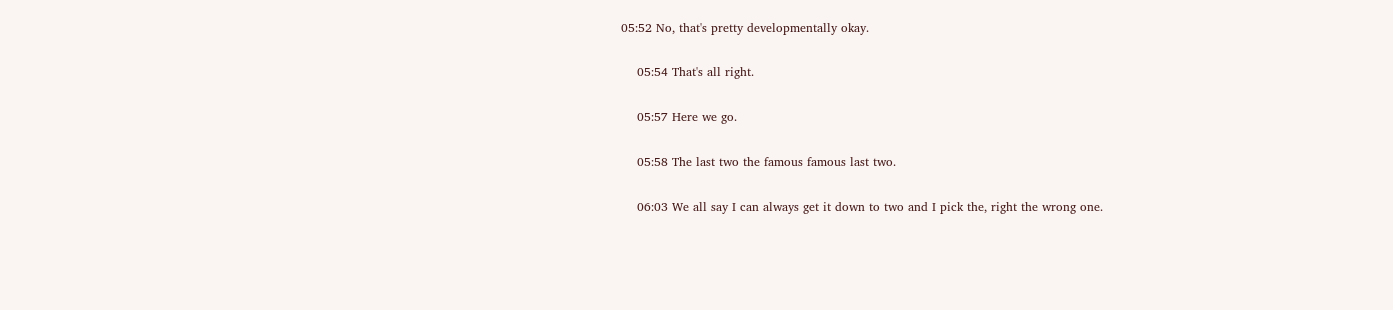05:52 No, that's pretty developmentally okay.

    05:54 That's all right.

    05:57 Here we go.

    05:58 The last two the famous famous last two.

    06:03 We all say I can always get it down to two and I pick the, right the wrong one.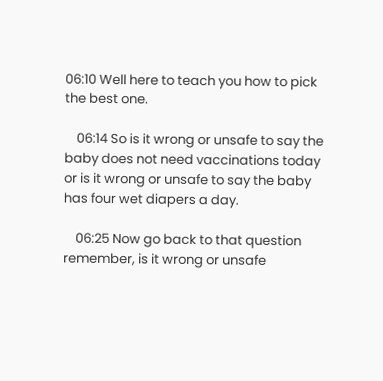06:10 Well here to teach you how to pick the best one.

    06:14 So is it wrong or unsafe to say the baby does not need vaccinations today or is it wrong or unsafe to say the baby has four wet diapers a day.

    06:25 Now go back to that question remember, is it wrong or unsafe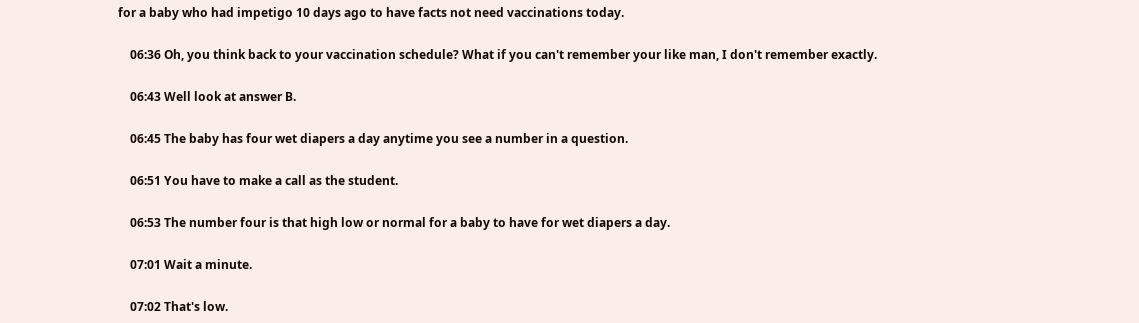for a baby who had impetigo 10 days ago to have facts not need vaccinations today.

    06:36 Oh, you think back to your vaccination schedule? What if you can't remember your like man, I don't remember exactly.

    06:43 Well look at answer B.

    06:45 The baby has four wet diapers a day anytime you see a number in a question.

    06:51 You have to make a call as the student.

    06:53 The number four is that high low or normal for a baby to have for wet diapers a day.

    07:01 Wait a minute.

    07:02 That's low.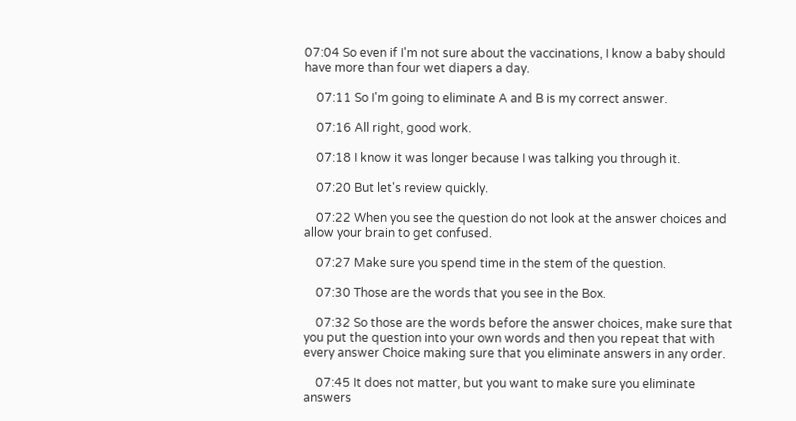07:04 So even if I'm not sure about the vaccinations, I know a baby should have more than four wet diapers a day.

    07:11 So I'm going to eliminate A and B is my correct answer.

    07:16 All right, good work.

    07:18 I know it was longer because I was talking you through it.

    07:20 But let's review quickly.

    07:22 When you see the question do not look at the answer choices and allow your brain to get confused.

    07:27 Make sure you spend time in the stem of the question.

    07:30 Those are the words that you see in the Box.

    07:32 So those are the words before the answer choices, make sure that you put the question into your own words and then you repeat that with every answer Choice making sure that you eliminate answers in any order.

    07:45 It does not matter, but you want to make sure you eliminate answers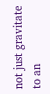not just gravitate to an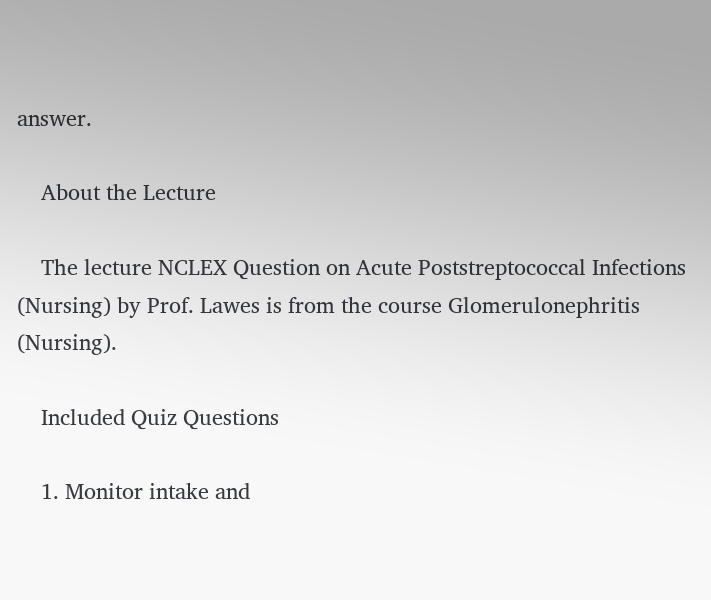answer.

    About the Lecture

    The lecture NCLEX Question on Acute Poststreptococcal Infections (Nursing) by Prof. Lawes is from the course Glomerulonephritis (Nursing).

    Included Quiz Questions

    1. Monitor intake and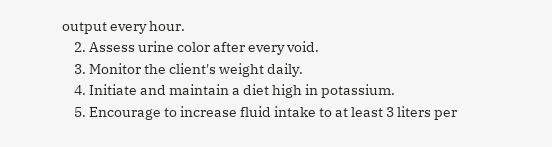output every hour.
    2. Assess urine color after every void.
    3. Monitor the client's weight daily.
    4. Initiate and maintain a diet high in potassium.
    5. Encourage to increase fluid intake to at least 3 liters per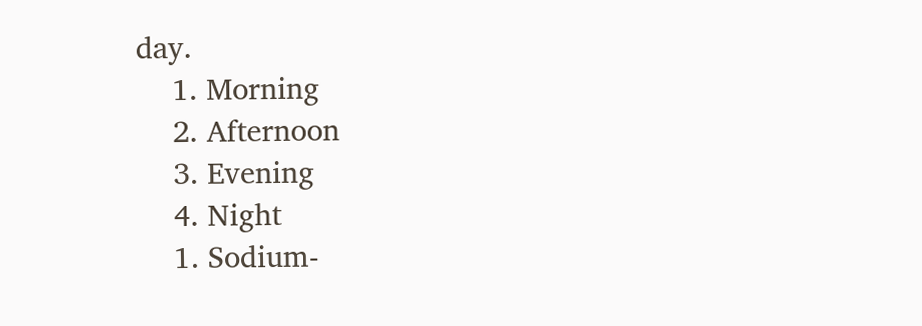day.
    1. Morning
    2. Afternoon
    3. Evening
    4. Night
    1. Sodium-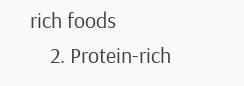rich foods
    2. Protein-rich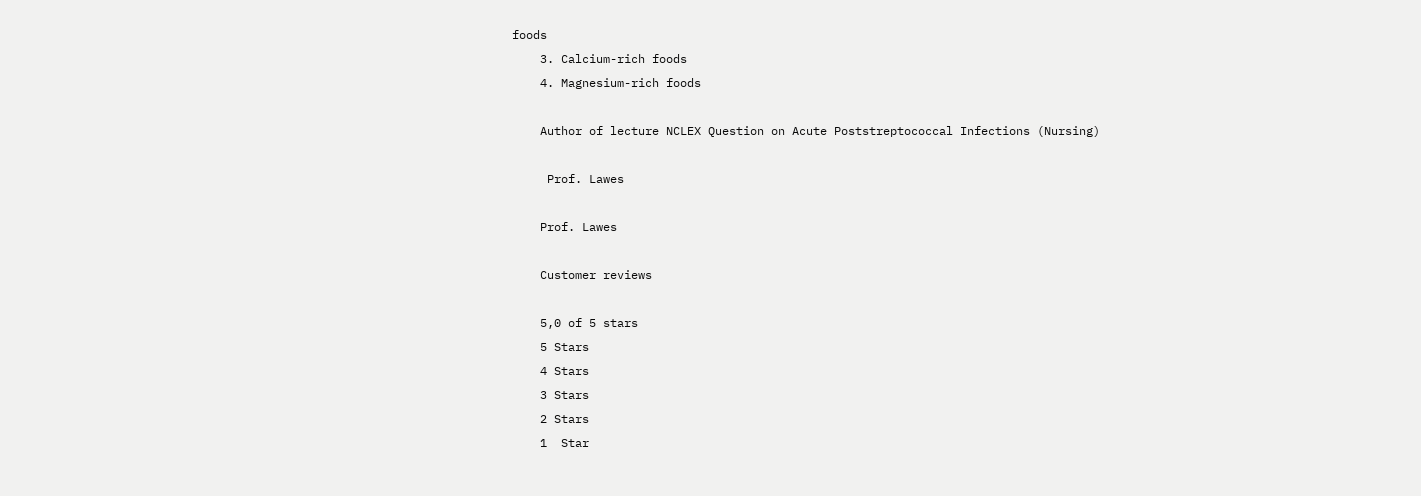foods
    3. Calcium-rich foods
    4. Magnesium-rich foods

    Author of lecture NCLEX Question on Acute Poststreptococcal Infections (Nursing)

     Prof. Lawes

    Prof. Lawes

    Customer reviews

    5,0 of 5 stars
    5 Stars
    4 Stars
    3 Stars
    2 Stars
    1  Star